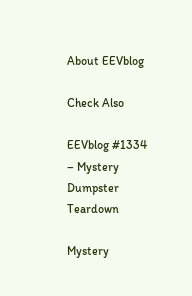About EEVblog

Check Also

EEVblog #1334 – Mystery Dumpster Teardown

Mystery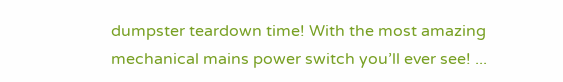dumpster teardown time! With the most amazing mechanical mains power switch you’ll ever see! ...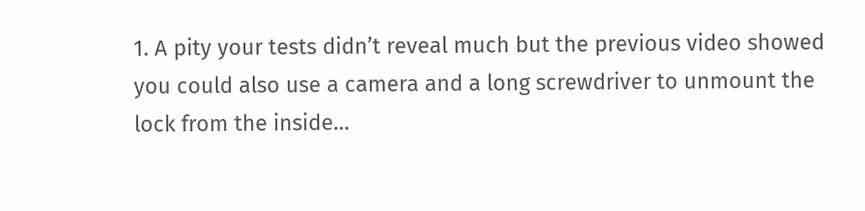1. A pity your tests didn’t reveal much but the previous video showed you could also use a camera and a long screwdriver to unmount the lock from the inside…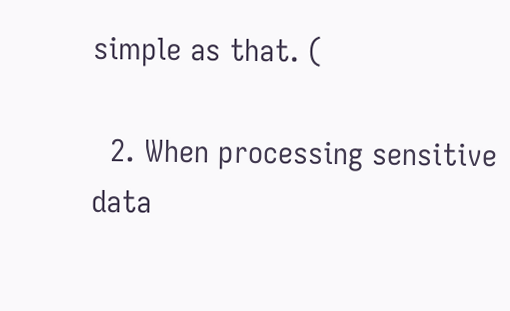simple as that. (

  2. When processing sensitive data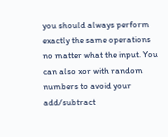you should always perform exactly the same operations no matter what the input. You can also xor with random numbers to avoid your add/subtract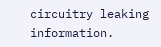circuitry leaking information.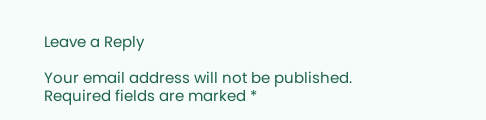Leave a Reply

Your email address will not be published. Required fields are marked *